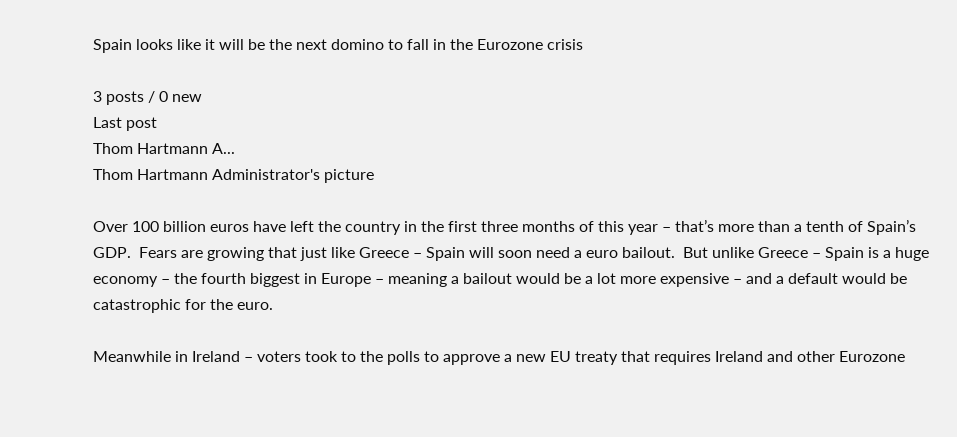Spain looks like it will be the next domino to fall in the Eurozone crisis

3 posts / 0 new
Last post
Thom Hartmann A...
Thom Hartmann Administrator's picture

Over 100 billion euros have left the country in the first three months of this year – that’s more than a tenth of Spain’s GDP.  Fears are growing that just like Greece – Spain will soon need a euro bailout.  But unlike Greece – Spain is a huge economy – the fourth biggest in Europe – meaning a bailout would be a lot more expensive – and a default would be catastrophic for the euro.

Meanwhile in Ireland – voters took to the polls to approve a new EU treaty that requires Ireland and other Eurozone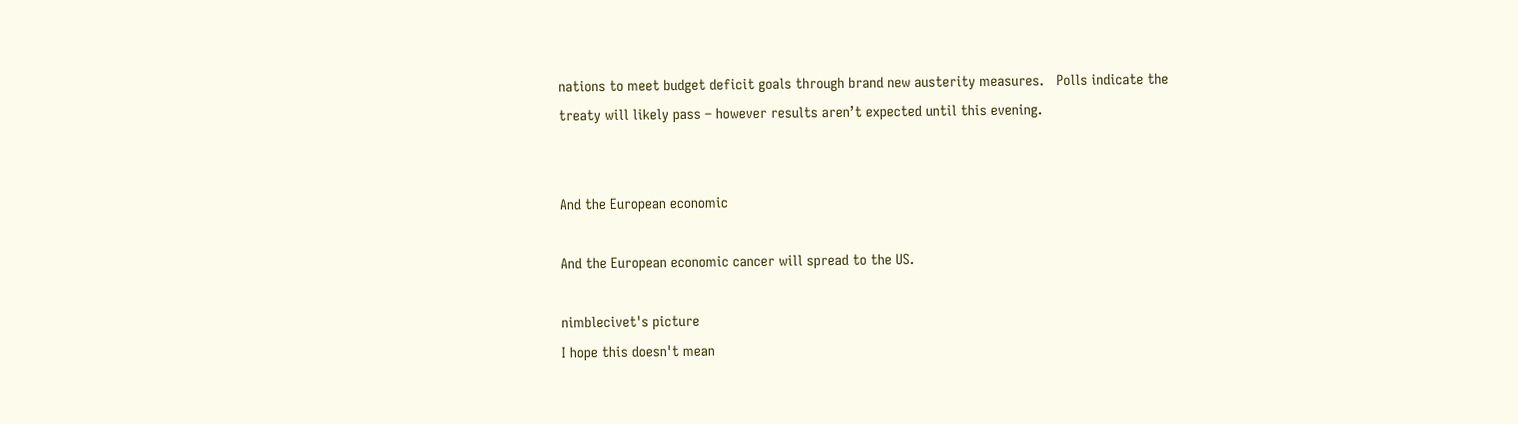nations to meet budget deficit goals through brand new austerity measures.   Polls indicate the treaty will likely pass – however results aren’t expected until this evening.


And the European economic

And the European economic cancer will spread to the US.

nimblecivet's picture
I hope this doesn't mean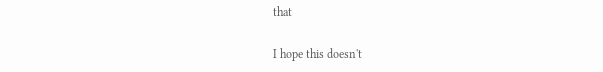that

I hope this doesn't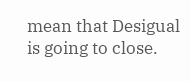mean that Desigual is going to close.